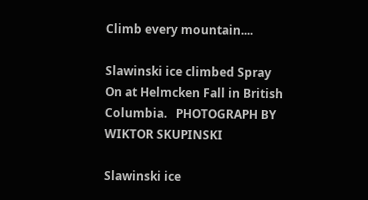Climb every mountain....

Slawinski ice climbed Spray On at Helmcken Fall in British Columbia.   PHOTOGRAPH BY  WIKTOR SKUPINSKI

Slawinski ice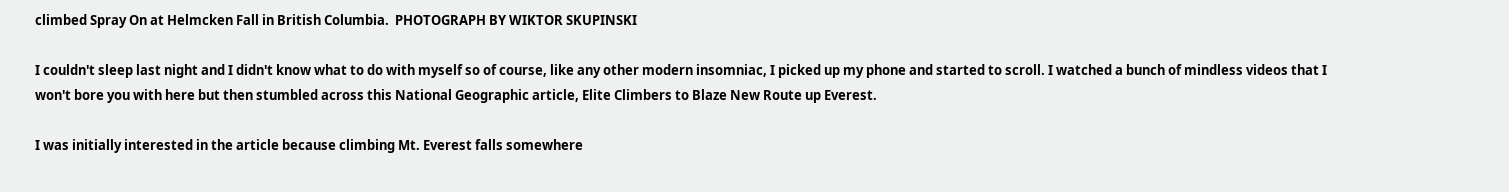climbed Spray On at Helmcken Fall in British Columbia.  PHOTOGRAPH BY WIKTOR SKUPINSKI

I couldn't sleep last night and I didn't know what to do with myself so of course, like any other modern insomniac, I picked up my phone and started to scroll. I watched a bunch of mindless videos that I won't bore you with here but then stumbled across this National Geographic article, Elite Climbers to Blaze New Route up Everest.

I was initially interested in the article because climbing Mt. Everest falls somewhere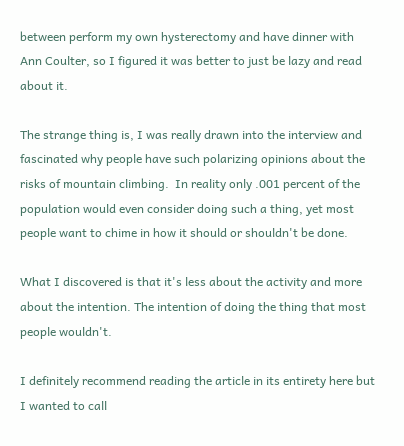between perform my own hysterectomy and have dinner with Ann Coulter, so I figured it was better to just be lazy and read about it.

The strange thing is, I was really drawn into the interview and fascinated why people have such polarizing opinions about the risks of mountain climbing.  In reality only .001 percent of the population would even consider doing such a thing, yet most people want to chime in how it should or shouldn't be done.

What I discovered is that it's less about the activity and more about the intention. The intention of doing the thing that most people wouldn't.

I definitely recommend reading the article in its entirety here but I wanted to call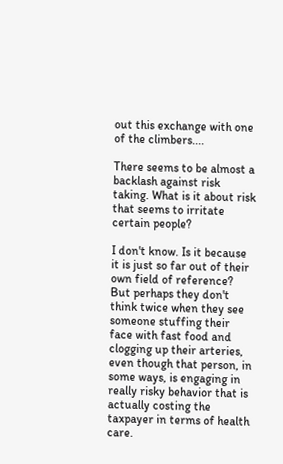out this exchange with one of the climbers....

There seems to be almost a backlash against risk taking. What is it about risk that seems to irritate certain people?

I don't know. Is it because it is just so far out of their own field of reference? But perhaps they don't think twice when they see someone stuffing their face with fast food and clogging up their arteries, even though that person, in some ways, is engaging in really risky behavior that is actually costing the taxpayer in terms of health care.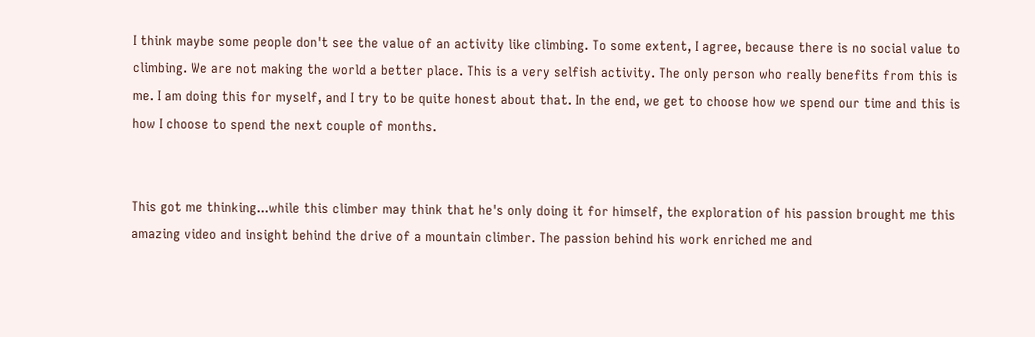I think maybe some people don't see the value of an activity like climbing. To some extent, I agree, because there is no social value to climbing. We are not making the world a better place. This is a very selfish activity. The only person who really benefits from this is me. I am doing this for myself, and I try to be quite honest about that. In the end, we get to choose how we spend our time and this is how I choose to spend the next couple of months.


This got me thinking...while this climber may think that he's only doing it for himself, the exploration of his passion brought me this amazing video and insight behind the drive of a mountain climber. The passion behind his work enriched me and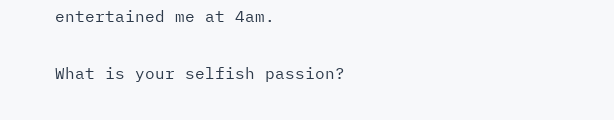entertained me at 4am.

What is your selfish passion?